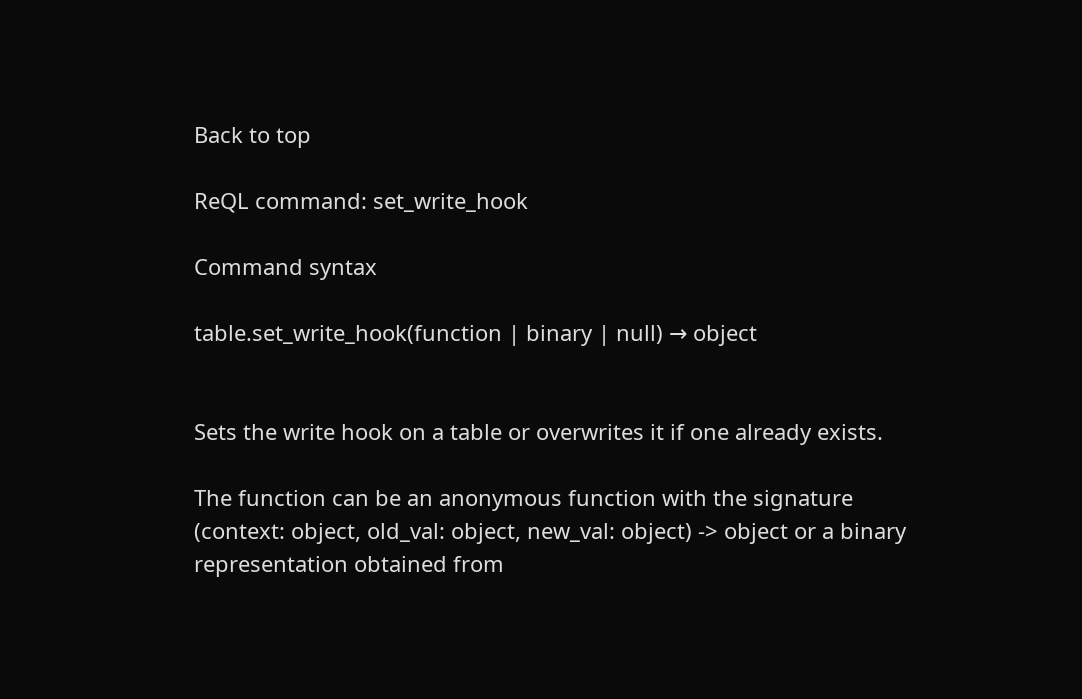Back to top

ReQL command: set_write_hook

Command syntax

table.set_write_hook(function | binary | null) → object


Sets the write hook on a table or overwrites it if one already exists.

The function can be an anonymous function with the signature (context: object, old_val: object, new_val: object) -> object or a binary representation obtained from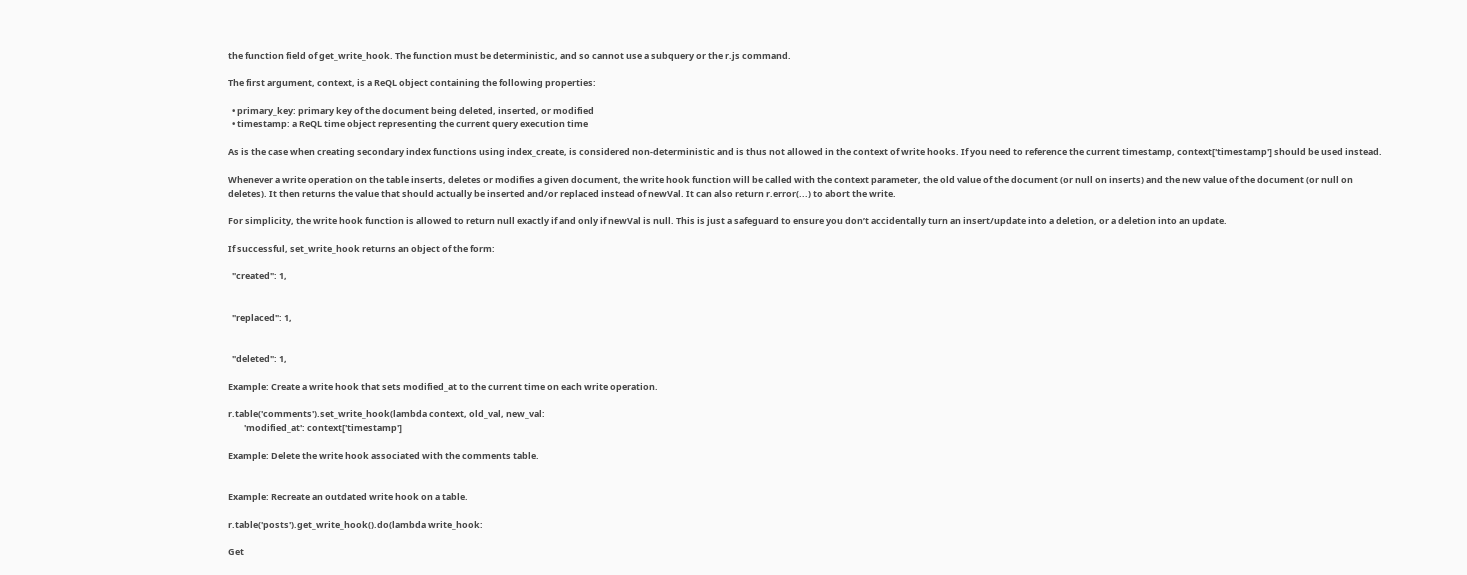the function field of get_write_hook. The function must be deterministic, and so cannot use a subquery or the r.js command.

The first argument, context, is a ReQL object containing the following properties:

  • primary_key: primary key of the document being deleted, inserted, or modified
  • timestamp: a ReQL time object representing the current query execution time

As is the case when creating secondary index functions using index_create, is considered non-deterministic and is thus not allowed in the context of write hooks. If you need to reference the current timestamp, context['timestamp'] should be used instead.

Whenever a write operation on the table inserts, deletes or modifies a given document, the write hook function will be called with the context parameter, the old value of the document (or null on inserts) and the new value of the document (or null on deletes). It then returns the value that should actually be inserted and/or replaced instead of newVal. It can also return r.error(...) to abort the write.

For simplicity, the write hook function is allowed to return null exactly if and only if newVal is null. This is just a safeguard to ensure you don’t accidentally turn an insert/update into a deletion, or a deletion into an update.

If successful, set_write_hook returns an object of the form:

  "created": 1,


  "replaced": 1,


  "deleted": 1,

Example: Create a write hook that sets modified_at to the current time on each write operation.

r.table('comments').set_write_hook(lambda context, old_val, new_val:
        'modified_at': context['timestamp']

Example: Delete the write hook associated with the comments table.


Example: Recreate an outdated write hook on a table.

r.table('posts').get_write_hook().do(lambda write_hook:

Get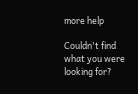more help

Couldn't find what you were looking for?